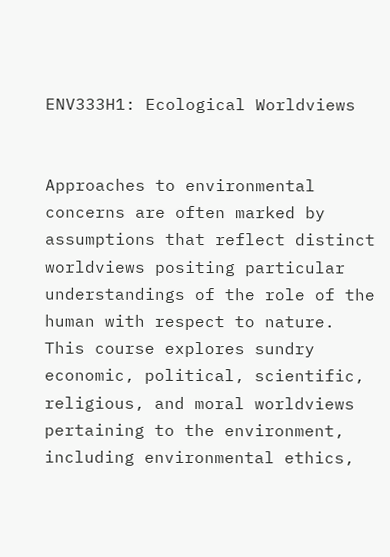ENV333H1: Ecological Worldviews


Approaches to environmental concerns are often marked by assumptions that reflect distinct worldviews positing particular understandings of the role of the human with respect to nature. This course explores sundry economic, political, scientific, religious, and moral worldviews pertaining to the environment, including environmental ethics,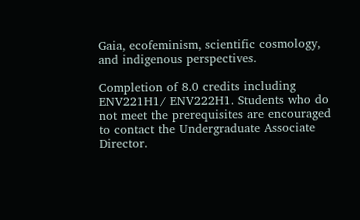Gaia, ecofeminism, scientific cosmology, and indigenous perspectives.

Completion of 8.0 credits including ENV221H1/ ENV222H1. Students who do not meet the prerequisites are encouraged to contact the Undergraduate Associate Director.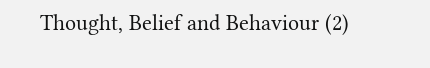Thought, Belief and Behaviour (2)